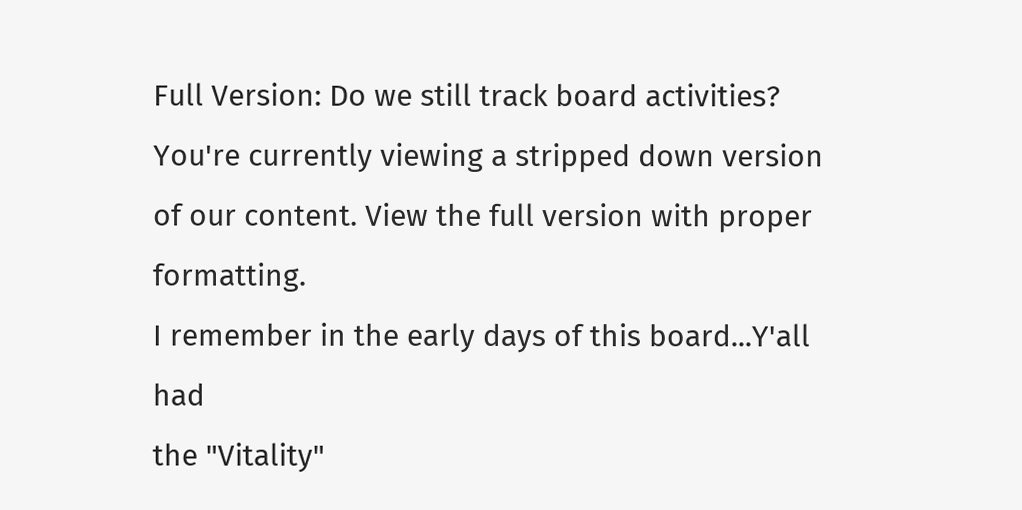Full Version: Do we still track board activities?
You're currently viewing a stripped down version of our content. View the full version with proper formatting.
I remember in the early days of this board...Y'all had
the "Vitality"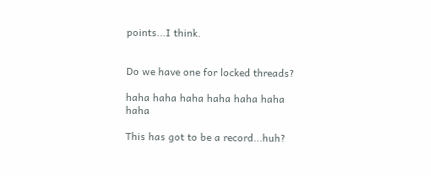points...I think.


Do we have one for locked threads?

haha haha haha haha haha haha haha

This has got to be a record...huh?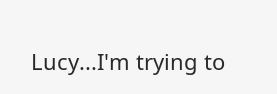Lucy...I'm trying to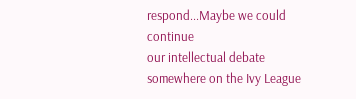respond...Maybe we could continue
our intellectual debate somewhere on the Ivy League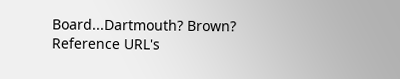Board...Dartmouth? Brown?
Reference URL's